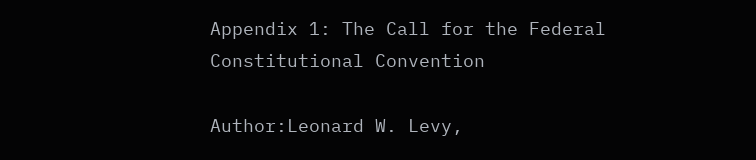Appendix 1: The Call for the Federal Constitutional Convention

Author:Leonard W. Levy,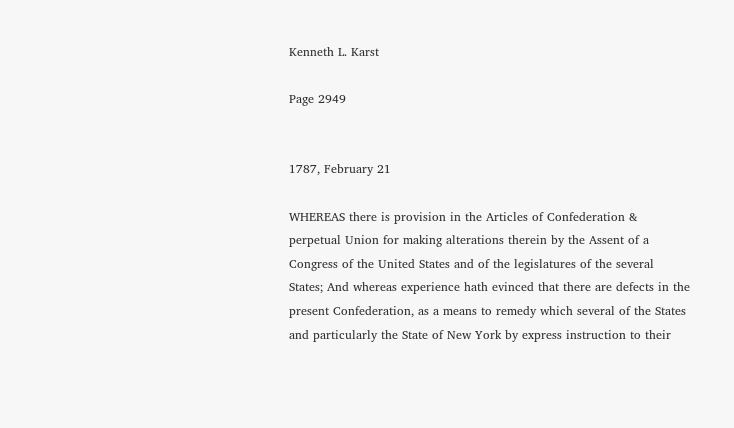Kenneth L. Karst

Page 2949


1787, February 21

WHEREAS there is provision in the Articles of Confederation & perpetual Union for making alterations therein by the Assent of a Congress of the United States and of the legislatures of the several States; And whereas experience hath evinced that there are defects in the present Confederation, as a means to remedy which several of the States and particularly the State of New York by express instruction to their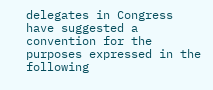delegates in Congress have suggested a convention for the purposes expressed in the following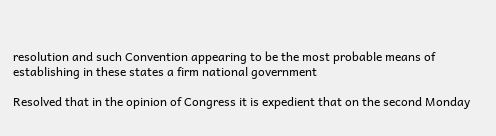resolution and such Convention appearing to be the most probable means of establishing in these states a firm national government

Resolved that in the opinion of Congress it is expedient that on the second Monday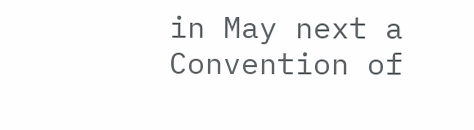in May next a Convention of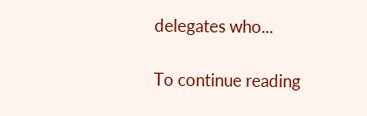delegates who...

To continue reading